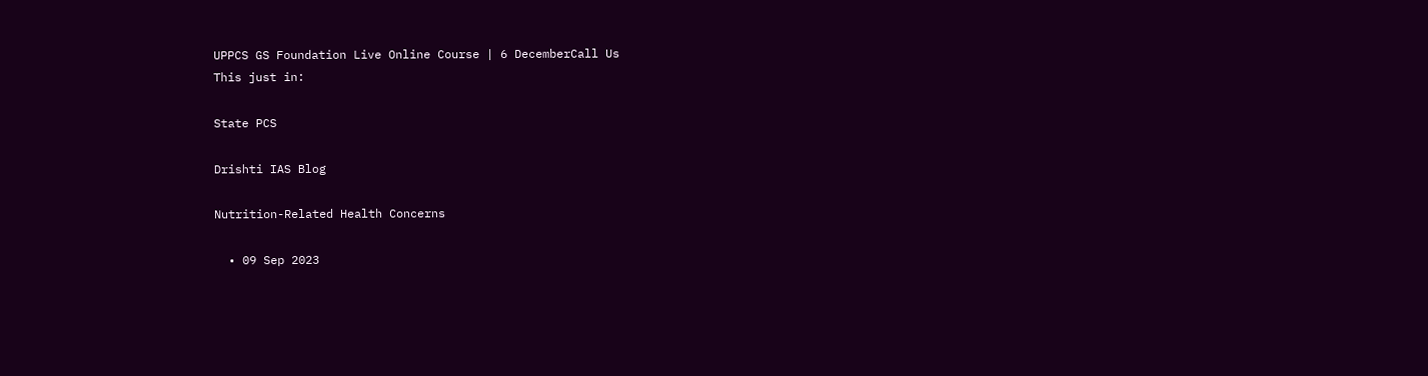UPPCS GS Foundation Live Online Course | 6 DecemberCall Us
This just in:

State PCS

Drishti IAS Blog

Nutrition-Related Health Concerns

  • 09 Sep 2023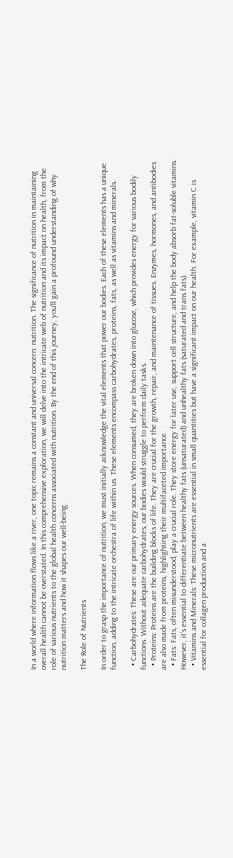In a world where information flows like a river, one topic remains a constant and universal concern: nutrition. The significance of nutrition in maintaining overall health cannot be overstated. In this comprehensive exploration, we will delve into the intricate web of nutrition and its impact on health, from the role of various nutrients to the global health concerns associated with nutrition. By the end of this journey, you'll gain a profound understanding of why nutrition matters and how it shapes our well-being.

The Role of Nutrients

In order to grasp the importance of nutrition, we must initially acknowledge the vital elements that power our bodies. Each of these elements has a unique function, adding to the intricate orchestra of life within us. These elements encompass carbohydrates, proteins, fats, as well as vitamins and minerals.

  • Carbohydrates: These are our primary energy sources. When consumed, they are broken down into glucose, which provides energy for various bodily functions. Without adequate carbohydrates, our bodies would struggle to perform daily tasks.
  • Proteins: Proteins are the building blocks of life. They are crucial for the growth, repair, and maintenance of tissues. Enzymes, hormones, and antibodies are also made from proteins, highlighting their multifaceted importance.
  • Fats: Fats, often misunderstood, play a crucial role. They store energy for later use, support cell structure, and help the body absorb fat-soluble vitamins. However, it's essential to differentiate between healthy fats (unsaturated) and unhealthy fats (saturated and trans fats).
  • Vitamins and Minerals: These micronutrients are essential in small quantities but have a significant impact on our health. For example, vitamin C is essential for collagen production and a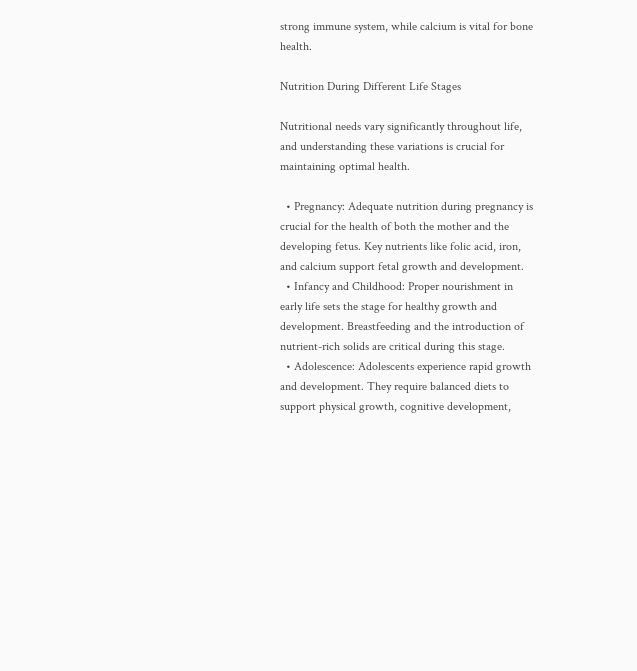strong immune system, while calcium is vital for bone health.

Nutrition During Different Life Stages

Nutritional needs vary significantly throughout life, and understanding these variations is crucial for maintaining optimal health.

  • Pregnancy: Adequate nutrition during pregnancy is crucial for the health of both the mother and the developing fetus. Key nutrients like folic acid, iron, and calcium support fetal growth and development.
  • Infancy and Childhood: Proper nourishment in early life sets the stage for healthy growth and development. Breastfeeding and the introduction of nutrient-rich solids are critical during this stage.
  • Adolescence: Adolescents experience rapid growth and development. They require balanced diets to support physical growth, cognitive development,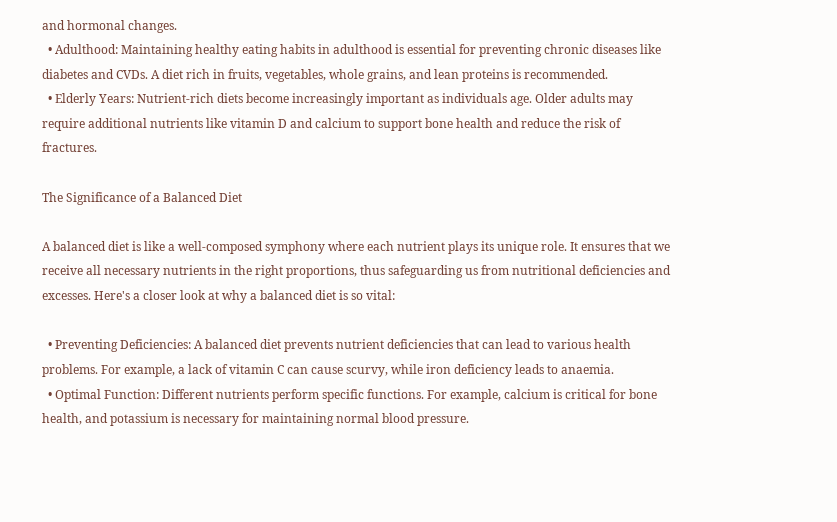and hormonal changes.
  • Adulthood: Maintaining healthy eating habits in adulthood is essential for preventing chronic diseases like diabetes and CVDs. A diet rich in fruits, vegetables, whole grains, and lean proteins is recommended.
  • Elderly Years: Nutrient-rich diets become increasingly important as individuals age. Older adults may require additional nutrients like vitamin D and calcium to support bone health and reduce the risk of fractures.

The Significance of a Balanced Diet

A balanced diet is like a well-composed symphony where each nutrient plays its unique role. It ensures that we receive all necessary nutrients in the right proportions, thus safeguarding us from nutritional deficiencies and excesses. Here's a closer look at why a balanced diet is so vital:

  • Preventing Deficiencies: A balanced diet prevents nutrient deficiencies that can lead to various health problems. For example, a lack of vitamin C can cause scurvy, while iron deficiency leads to anaemia.
  • Optimal Function: Different nutrients perform specific functions. For example, calcium is critical for bone health, and potassium is necessary for maintaining normal blood pressure.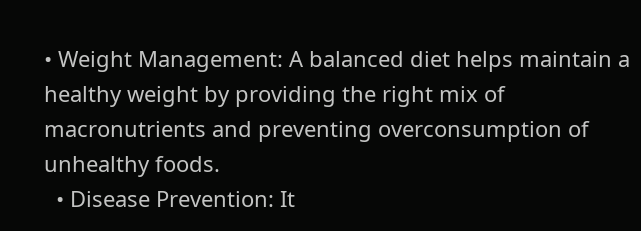• Weight Management: A balanced diet helps maintain a healthy weight by providing the right mix of macronutrients and preventing overconsumption of unhealthy foods.
  • Disease Prevention: It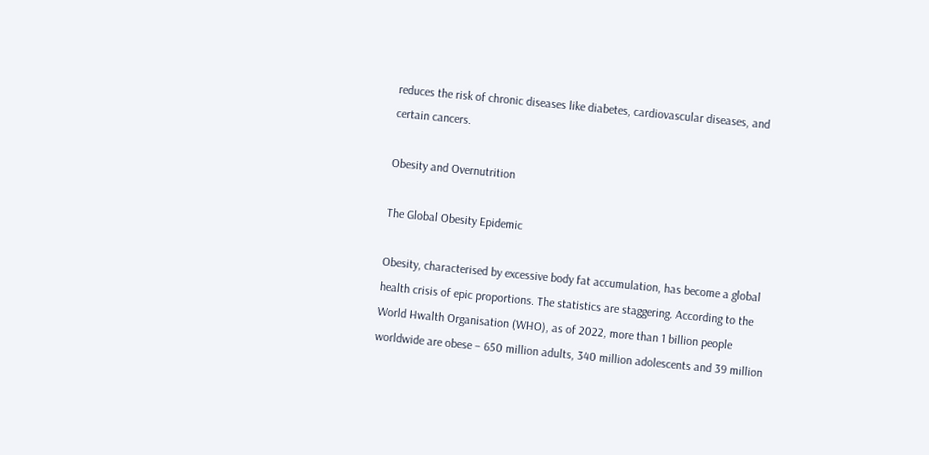reduces the risk of chronic diseases like diabetes, cardiovascular diseases, and certain cancers.

Obesity and Overnutrition

The Global Obesity Epidemic

Obesity, characterised by excessive body fat accumulation, has become a global health crisis of epic proportions. The statistics are staggering. According to the World Hwalth Organisation (WHO), as of 2022, more than 1 billion people worldwide are obese – 650 million adults, 340 million adolescents and 39 million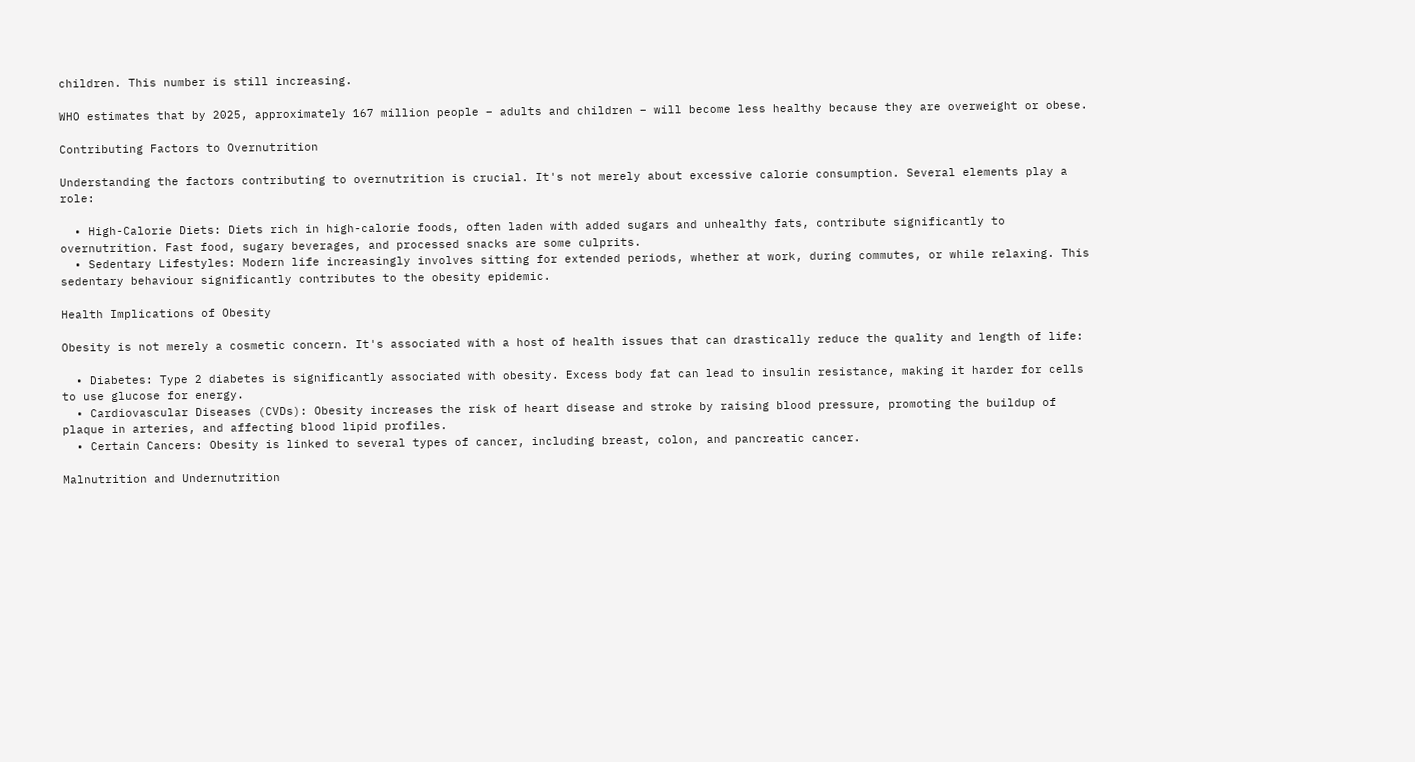children. This number is still increasing.

WHO estimates that by 2025, approximately 167 million people – adults and children – will become less healthy because they are overweight or obese.

Contributing Factors to Overnutrition

Understanding the factors contributing to overnutrition is crucial. It's not merely about excessive calorie consumption. Several elements play a role:

  • High-Calorie Diets: Diets rich in high-calorie foods, often laden with added sugars and unhealthy fats, contribute significantly to overnutrition. Fast food, sugary beverages, and processed snacks are some culprits.
  • Sedentary Lifestyles: Modern life increasingly involves sitting for extended periods, whether at work, during commutes, or while relaxing. This sedentary behaviour significantly contributes to the obesity epidemic.

Health Implications of Obesity

Obesity is not merely a cosmetic concern. It's associated with a host of health issues that can drastically reduce the quality and length of life:

  • Diabetes: Type 2 diabetes is significantly associated with obesity. Excess body fat can lead to insulin resistance, making it harder for cells to use glucose for energy.
  • Cardiovascular Diseases (CVDs): Obesity increases the risk of heart disease and stroke by raising blood pressure, promoting the buildup of plaque in arteries, and affecting blood lipid profiles.
  • Certain Cancers: Obesity is linked to several types of cancer, including breast, colon, and pancreatic cancer.

Malnutrition and Undernutrition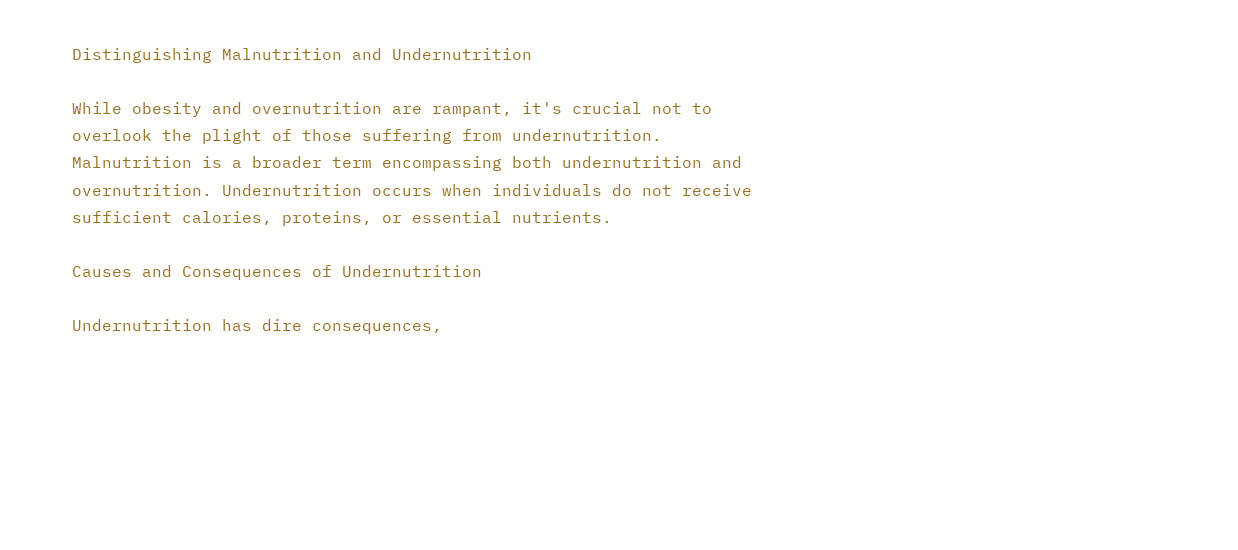Distinguishing Malnutrition and Undernutrition

While obesity and overnutrition are rampant, it's crucial not to overlook the plight of those suffering from undernutrition. Malnutrition is a broader term encompassing both undernutrition and overnutrition. Undernutrition occurs when individuals do not receive sufficient calories, proteins, or essential nutrients.

Causes and Consequences of Undernutrition

Undernutrition has dire consequences,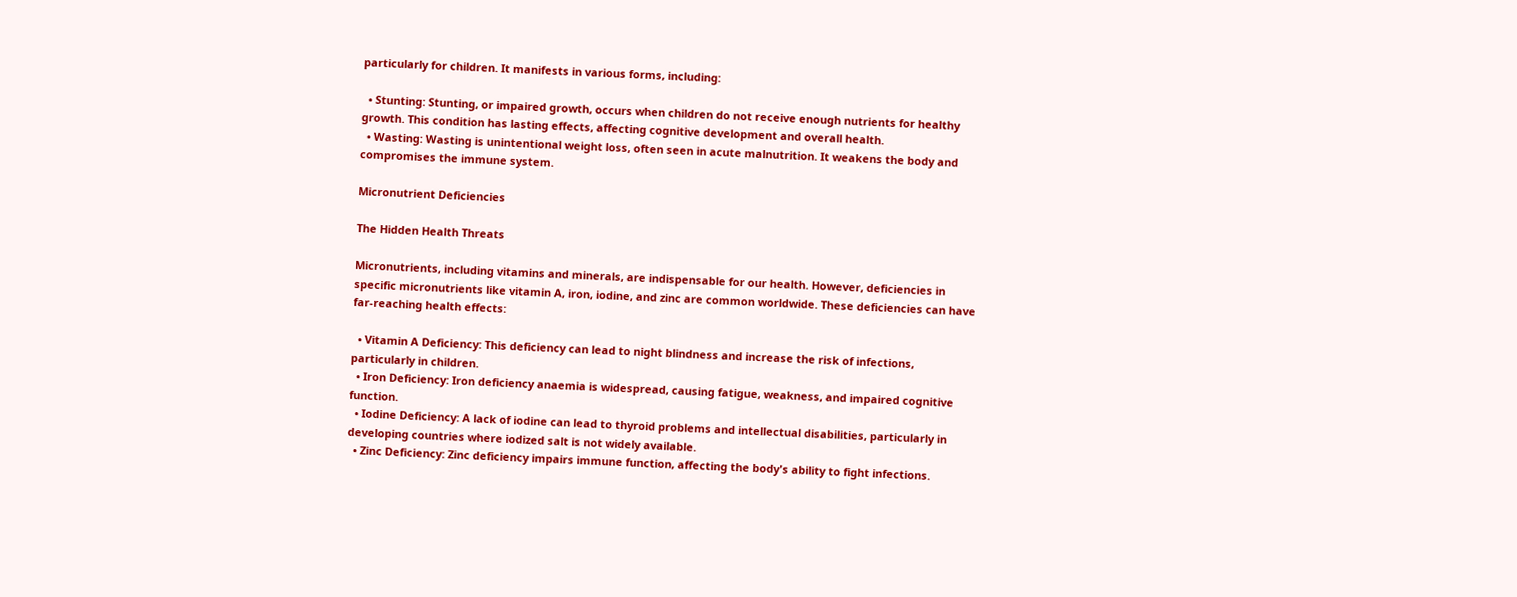particularly for children. It manifests in various forms, including:

  • Stunting: Stunting, or impaired growth, occurs when children do not receive enough nutrients for healthy growth. This condition has lasting effects, affecting cognitive development and overall health.
  • Wasting: Wasting is unintentional weight loss, often seen in acute malnutrition. It weakens the body and compromises the immune system.

Micronutrient Deficiencies

The Hidden Health Threats

Micronutrients, including vitamins and minerals, are indispensable for our health. However, deficiencies in specific micronutrients like vitamin A, iron, iodine, and zinc are common worldwide. These deficiencies can have far-reaching health effects:

  • Vitamin A Deficiency: This deficiency can lead to night blindness and increase the risk of infections, particularly in children.
  • Iron Deficiency: Iron deficiency anaemia is widespread, causing fatigue, weakness, and impaired cognitive function.
  • Iodine Deficiency: A lack of iodine can lead to thyroid problems and intellectual disabilities, particularly in developing countries where iodized salt is not widely available.
  • Zinc Deficiency: Zinc deficiency impairs immune function, affecting the body's ability to fight infections.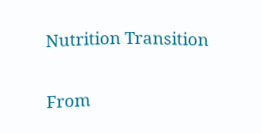Nutrition Transition

From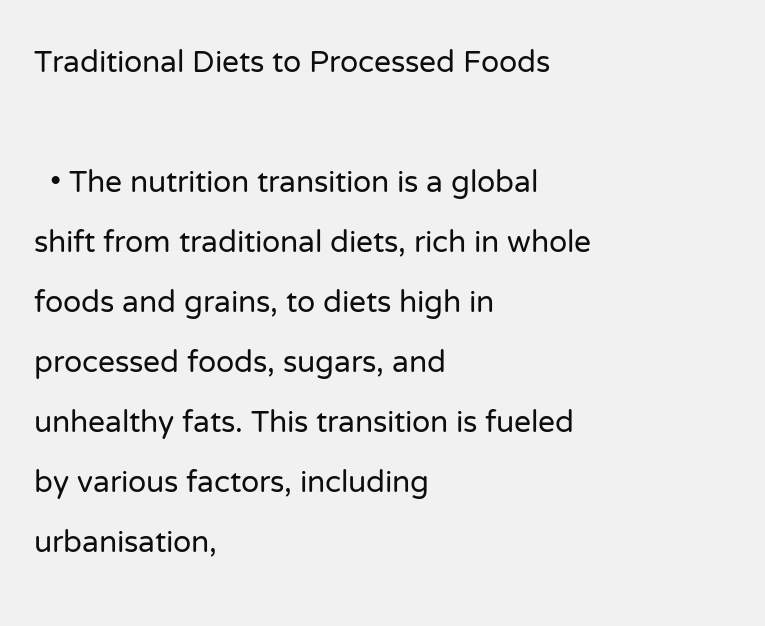Traditional Diets to Processed Foods

  • The nutrition transition is a global shift from traditional diets, rich in whole foods and grains, to diets high in processed foods, sugars, and unhealthy fats. This transition is fueled by various factors, including urbanisation,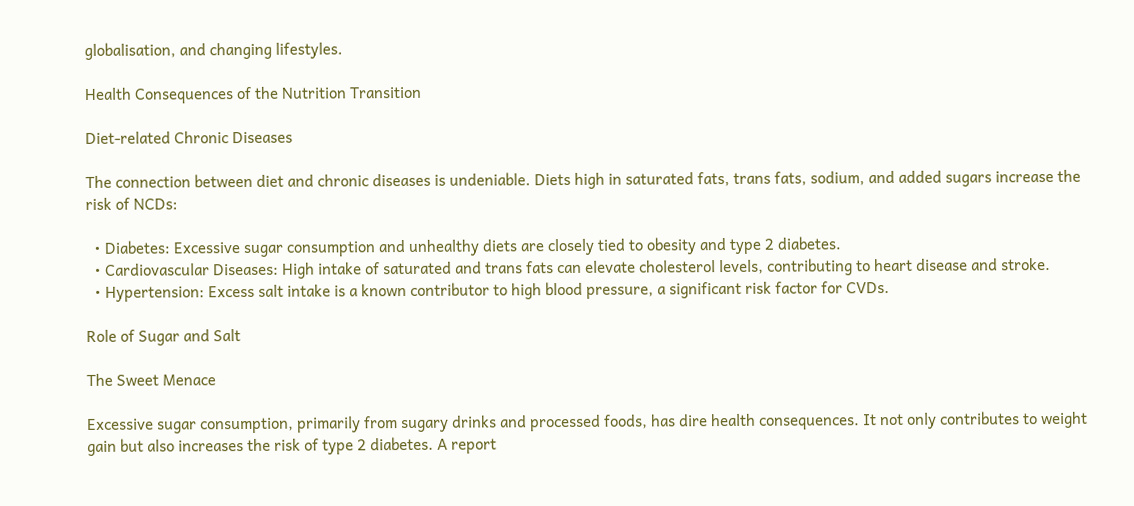globalisation, and changing lifestyles.

Health Consequences of the Nutrition Transition

Diet-related Chronic Diseases

The connection between diet and chronic diseases is undeniable. Diets high in saturated fats, trans fats, sodium, and added sugars increase the risk of NCDs:

  • Diabetes: Excessive sugar consumption and unhealthy diets are closely tied to obesity and type 2 diabetes.
  • Cardiovascular Diseases: High intake of saturated and trans fats can elevate cholesterol levels, contributing to heart disease and stroke.
  • Hypertension: Excess salt intake is a known contributor to high blood pressure, a significant risk factor for CVDs.

Role of Sugar and Salt

The Sweet Menace

Excessive sugar consumption, primarily from sugary drinks and processed foods, has dire health consequences. It not only contributes to weight gain but also increases the risk of type 2 diabetes. A report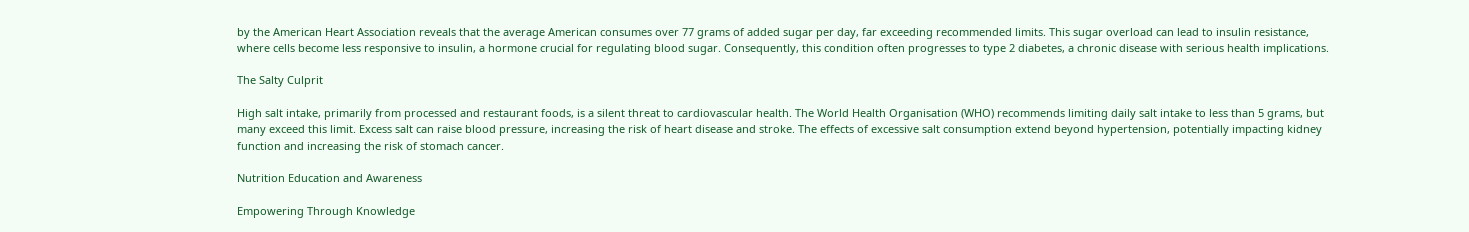by the American Heart Association reveals that the average American consumes over 77 grams of added sugar per day, far exceeding recommended limits. This sugar overload can lead to insulin resistance, where cells become less responsive to insulin, a hormone crucial for regulating blood sugar. Consequently, this condition often progresses to type 2 diabetes, a chronic disease with serious health implications.

The Salty Culprit

High salt intake, primarily from processed and restaurant foods, is a silent threat to cardiovascular health. The World Health Organisation (WHO) recommends limiting daily salt intake to less than 5 grams, but many exceed this limit. Excess salt can raise blood pressure, increasing the risk of heart disease and stroke. The effects of excessive salt consumption extend beyond hypertension, potentially impacting kidney function and increasing the risk of stomach cancer.

Nutrition Education and Awareness

Empowering Through Knowledge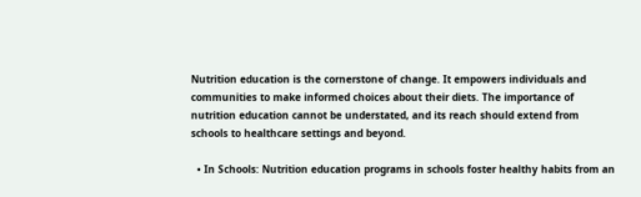Nutrition education is the cornerstone of change. It empowers individuals and communities to make informed choices about their diets. The importance of nutrition education cannot be understated, and its reach should extend from schools to healthcare settings and beyond.

  • In Schools: Nutrition education programs in schools foster healthy habits from an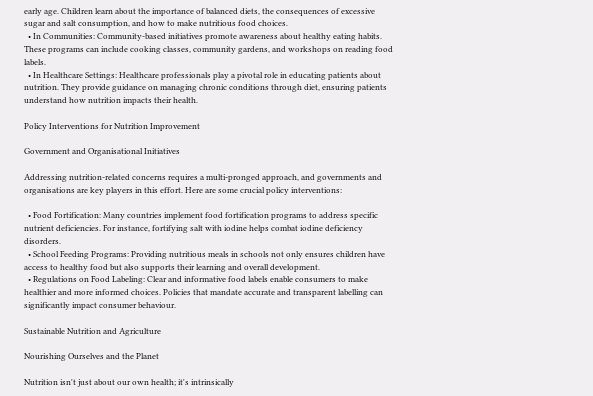early age. Children learn about the importance of balanced diets, the consequences of excessive sugar and salt consumption, and how to make nutritious food choices.
  • In Communities: Community-based initiatives promote awareness about healthy eating habits. These programs can include cooking classes, community gardens, and workshops on reading food labels.
  • In Healthcare Settings: Healthcare professionals play a pivotal role in educating patients about nutrition. They provide guidance on managing chronic conditions through diet, ensuring patients understand how nutrition impacts their health.

Policy Interventions for Nutrition Improvement

Government and Organisational Initiatives

Addressing nutrition-related concerns requires a multi-pronged approach, and governments and organisations are key players in this effort. Here are some crucial policy interventions:

  • Food Fortification: Many countries implement food fortification programs to address specific nutrient deficiencies. For instance, fortifying salt with iodine helps combat iodine deficiency disorders.
  • School Feeding Programs: Providing nutritious meals in schools not only ensures children have access to healthy food but also supports their learning and overall development.
  • Regulations on Food Labeling: Clear and informative food labels enable consumers to make healthier and more informed choices. Policies that mandate accurate and transparent labelling can significantly impact consumer behaviour.

Sustainable Nutrition and Agriculture

Nourishing Ourselves and the Planet

Nutrition isn't just about our own health; it's intrinsically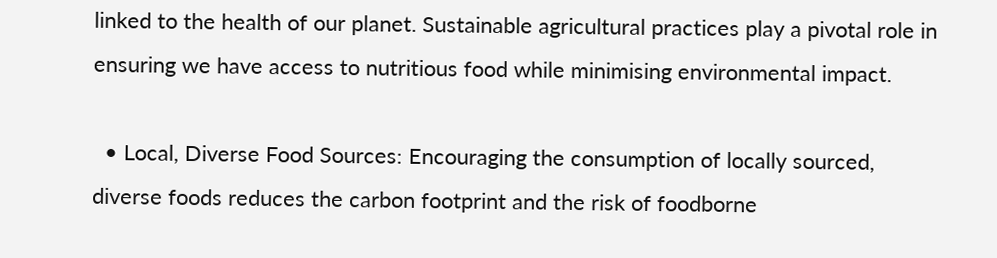linked to the health of our planet. Sustainable agricultural practices play a pivotal role in ensuring we have access to nutritious food while minimising environmental impact.

  • Local, Diverse Food Sources: Encouraging the consumption of locally sourced, diverse foods reduces the carbon footprint and the risk of foodborne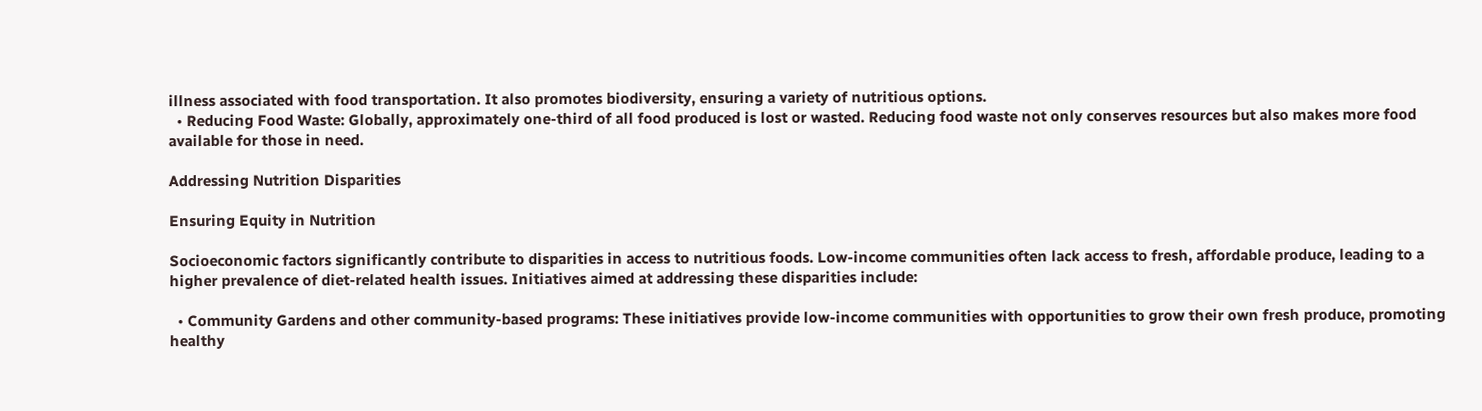illness associated with food transportation. It also promotes biodiversity, ensuring a variety of nutritious options.
  • Reducing Food Waste: Globally, approximately one-third of all food produced is lost or wasted. Reducing food waste not only conserves resources but also makes more food available for those in need.

Addressing Nutrition Disparities

Ensuring Equity in Nutrition

Socioeconomic factors significantly contribute to disparities in access to nutritious foods. Low-income communities often lack access to fresh, affordable produce, leading to a higher prevalence of diet-related health issues. Initiatives aimed at addressing these disparities include:

  • Community Gardens and other community-based programs: These initiatives provide low-income communities with opportunities to grow their own fresh produce, promoting healthy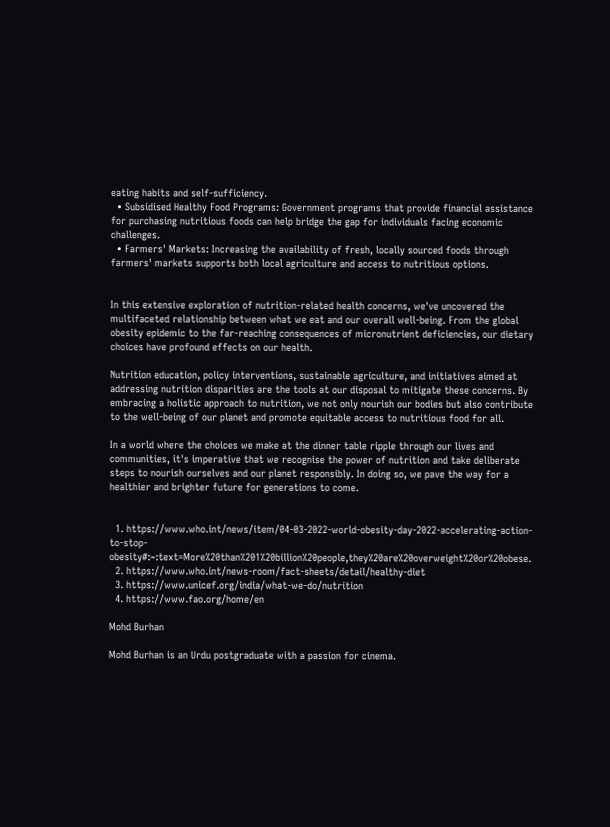eating habits and self-sufficiency.
  • Subsidised Healthy Food Programs: Government programs that provide financial assistance for purchasing nutritious foods can help bridge the gap for individuals facing economic challenges.
  • Farmers' Markets: Increasing the availability of fresh, locally sourced foods through farmers' markets supports both local agriculture and access to nutritious options.


In this extensive exploration of nutrition-related health concerns, we've uncovered the multifaceted relationship between what we eat and our overall well-being. From the global obesity epidemic to the far-reaching consequences of micronutrient deficiencies, our dietary choices have profound effects on our health.

Nutrition education, policy interventions, sustainable agriculture, and initiatives aimed at addressing nutrition disparities are the tools at our disposal to mitigate these concerns. By embracing a holistic approach to nutrition, we not only nourish our bodies but also contribute to the well-being of our planet and promote equitable access to nutritious food for all.

In a world where the choices we make at the dinner table ripple through our lives and communities, it's imperative that we recognise the power of nutrition and take deliberate steps to nourish ourselves and our planet responsibly. In doing so, we pave the way for a healthier and brighter future for generations to come.


  1. https://www.who.int/news/item/04-03-2022-world-obesity-day-2022-accelerating-action-to-stop-obesity#:~:text=More%20than%201%20billion%20people,they%20are%20overweight%20or%20obese.
  2. https://www.who.int/news-room/fact-sheets/detail/healthy-diet
  3. https://www.unicef.org/india/what-we-do/nutrition
  4. https://www.fao.org/home/en

Mohd Burhan

Mohd Burhan is an Urdu postgraduate with a passion for cinema.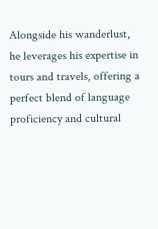Alongside his wanderlust, he leverages his expertise in tours and travels, offering a perfect blend of language proficiency and cultural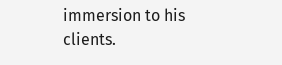immersion to his clients.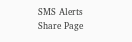SMS Alerts
Share Page